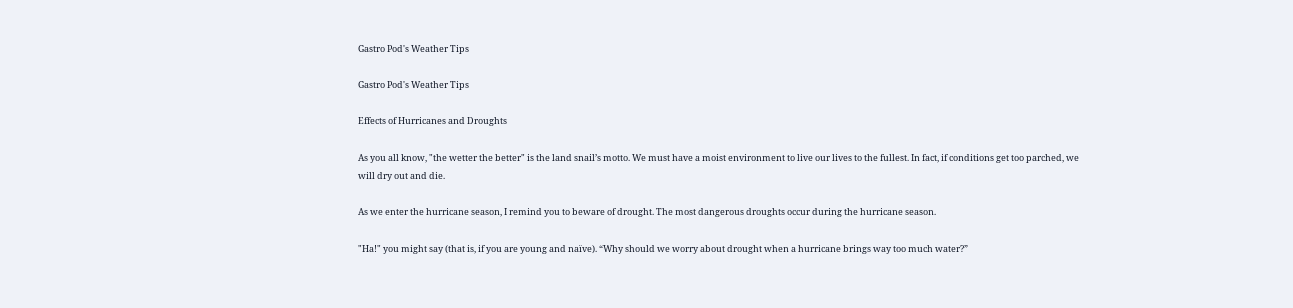Gastro Pod's Weather Tips

Gastro Pod's Weather Tips

Effects of Hurricanes and Droughts

As you all know, "the wetter the better" is the land snail’s motto. We must have a moist environment to live our lives to the fullest. In fact, if conditions get too parched, we will dry out and die.

As we enter the hurricane season, I remind you to beware of drought. The most dangerous droughts occur during the hurricane season.

"Ha!" you might say (that is, if you are young and naïve). “Why should we worry about drought when a hurricane brings way too much water?”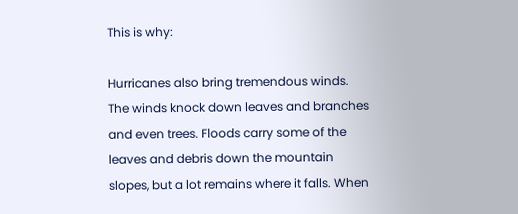This is why:

Hurricanes also bring tremendous winds. The winds knock down leaves and branches and even trees. Floods carry some of the leaves and debris down the mountain slopes, but a lot remains where it falls. When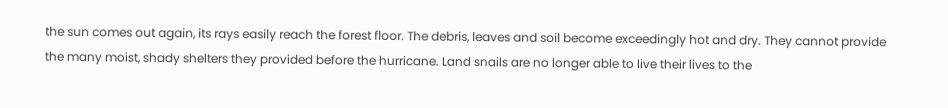the sun comes out again, its rays easily reach the forest floor. The debris, leaves and soil become exceedingly hot and dry. They cannot provide the many moist, shady shelters they provided before the hurricane. Land snails are no longer able to live their lives to the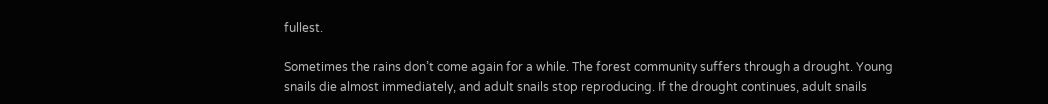fullest.

Sometimes the rains don’t come again for a while. The forest community suffers through a drought. Young snails die almost immediately, and adult snails stop reproducing. If the drought continues, adult snails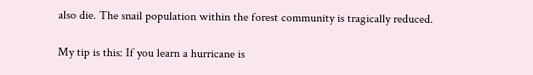also die. The snail population within the forest community is tragically reduced.

My tip is this: If you learn a hurricane is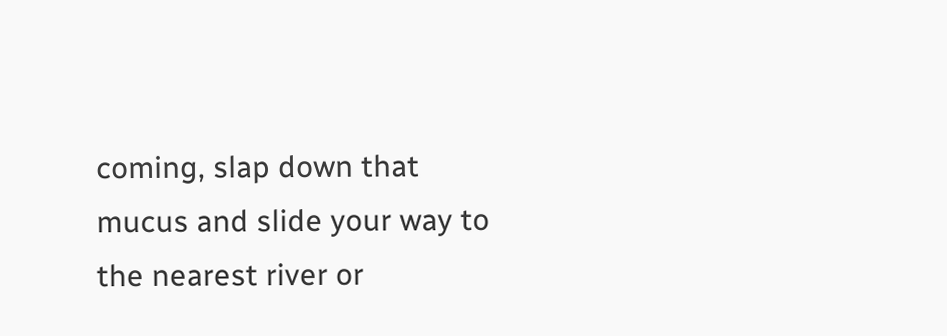coming, slap down that mucus and slide your way to the nearest river or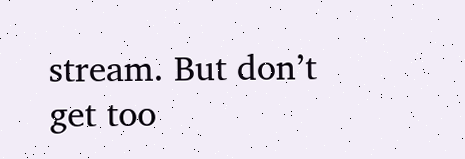stream. But don’t get too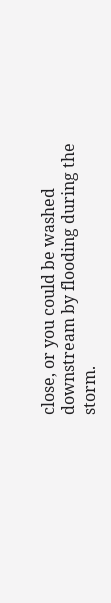close, or you could be washed downstream by flooding during the storm.